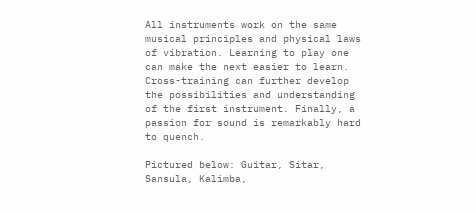All instruments work on the same musical principles and physical laws of vibration. Learning to play one can make the next easier to learn. Cross-training can further develop the possibilities and understanding of the first instrument. Finally, a passion for sound is remarkably hard to quench.

Pictured below: Guitar, Sitar, Sansula, Kalimba,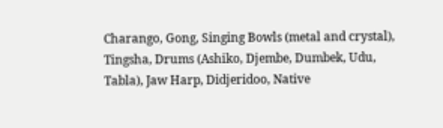Charango, Gong, Singing Bowls (metal and crystal), Tingsha, Drums (Ashiko, Djembe, Dumbek, Udu, Tabla), Jaw Harp, Didjeridoo, Native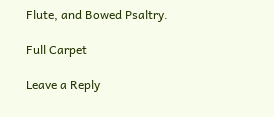Flute, and Bowed Psaltry.

Full Carpet

Leave a Reply